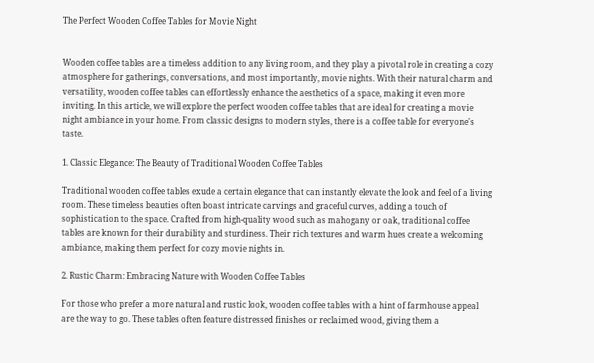The Perfect Wooden Coffee Tables for Movie Night


Wooden coffee tables are a timeless addition to any living room, and they play a pivotal role in creating a cozy atmosphere for gatherings, conversations, and most importantly, movie nights. With their natural charm and versatility, wooden coffee tables can effortlessly enhance the aesthetics of a space, making it even more inviting. In this article, we will explore the perfect wooden coffee tables that are ideal for creating a movie night ambiance in your home. From classic designs to modern styles, there is a coffee table for everyone's taste.

1. Classic Elegance: The Beauty of Traditional Wooden Coffee Tables

Traditional wooden coffee tables exude a certain elegance that can instantly elevate the look and feel of a living room. These timeless beauties often boast intricate carvings and graceful curves, adding a touch of sophistication to the space. Crafted from high-quality wood such as mahogany or oak, traditional coffee tables are known for their durability and sturdiness. Their rich textures and warm hues create a welcoming ambiance, making them perfect for cozy movie nights in.

2. Rustic Charm: Embracing Nature with Wooden Coffee Tables

For those who prefer a more natural and rustic look, wooden coffee tables with a hint of farmhouse appeal are the way to go. These tables often feature distressed finishes or reclaimed wood, giving them a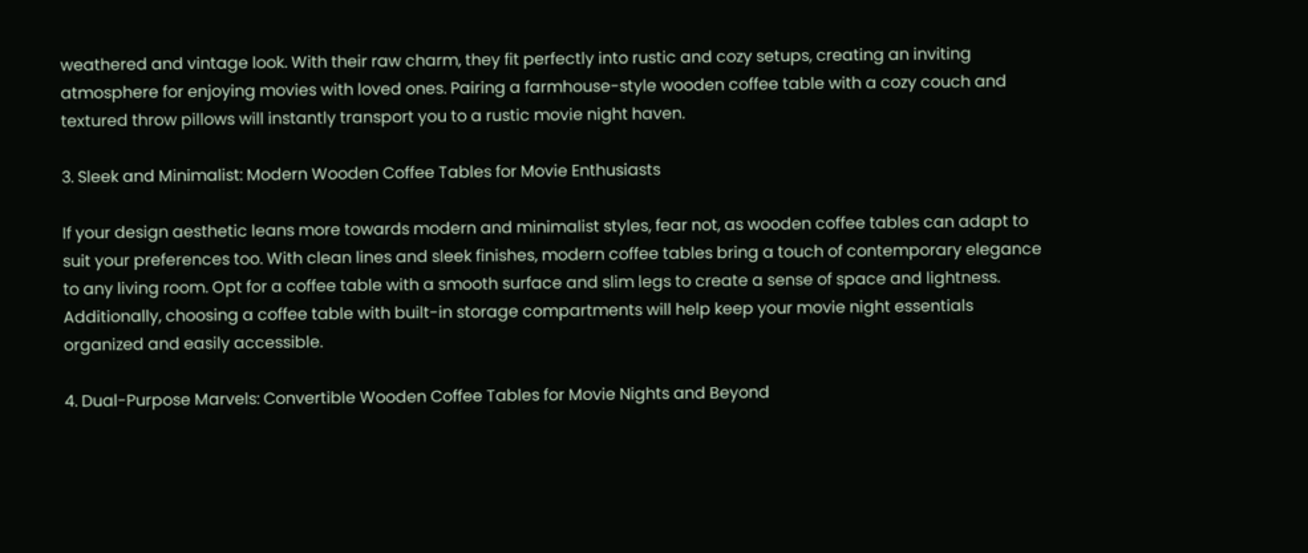weathered and vintage look. With their raw charm, they fit perfectly into rustic and cozy setups, creating an inviting atmosphere for enjoying movies with loved ones. Pairing a farmhouse-style wooden coffee table with a cozy couch and textured throw pillows will instantly transport you to a rustic movie night haven.

3. Sleek and Minimalist: Modern Wooden Coffee Tables for Movie Enthusiasts

If your design aesthetic leans more towards modern and minimalist styles, fear not, as wooden coffee tables can adapt to suit your preferences too. With clean lines and sleek finishes, modern coffee tables bring a touch of contemporary elegance to any living room. Opt for a coffee table with a smooth surface and slim legs to create a sense of space and lightness. Additionally, choosing a coffee table with built-in storage compartments will help keep your movie night essentials organized and easily accessible.

4. Dual-Purpose Marvels: Convertible Wooden Coffee Tables for Movie Nights and Beyond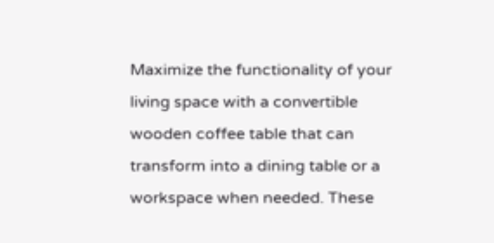Maximize the functionality of your living space with a convertible wooden coffee table that can transform into a dining table or a workspace when needed. These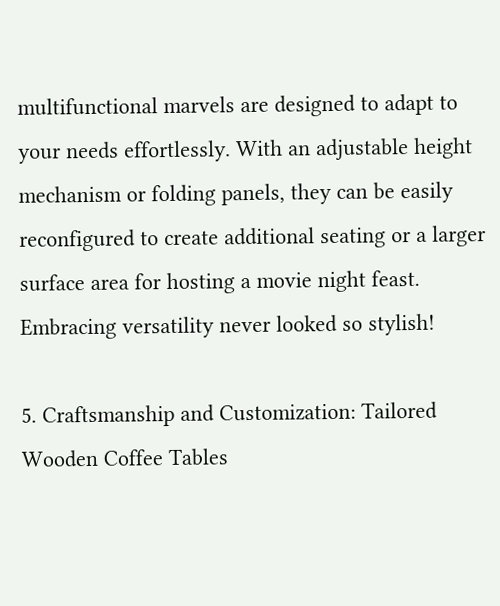multifunctional marvels are designed to adapt to your needs effortlessly. With an adjustable height mechanism or folding panels, they can be easily reconfigured to create additional seating or a larger surface area for hosting a movie night feast. Embracing versatility never looked so stylish!

5. Craftsmanship and Customization: Tailored Wooden Coffee Tables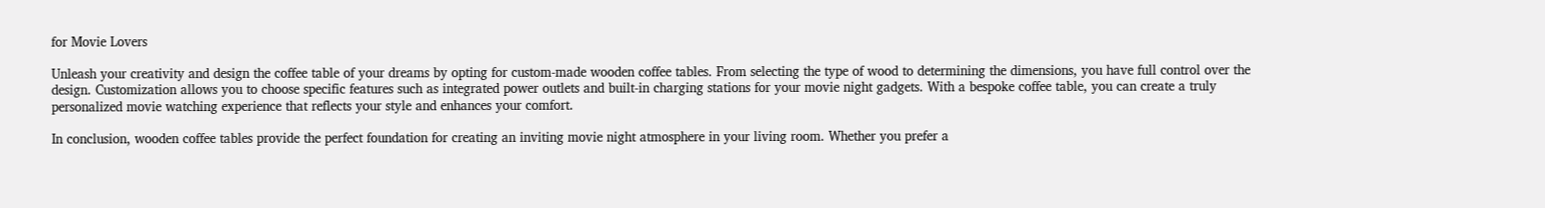for Movie Lovers

Unleash your creativity and design the coffee table of your dreams by opting for custom-made wooden coffee tables. From selecting the type of wood to determining the dimensions, you have full control over the design. Customization allows you to choose specific features such as integrated power outlets and built-in charging stations for your movie night gadgets. With a bespoke coffee table, you can create a truly personalized movie watching experience that reflects your style and enhances your comfort.

In conclusion, wooden coffee tables provide the perfect foundation for creating an inviting movie night atmosphere in your living room. Whether you prefer a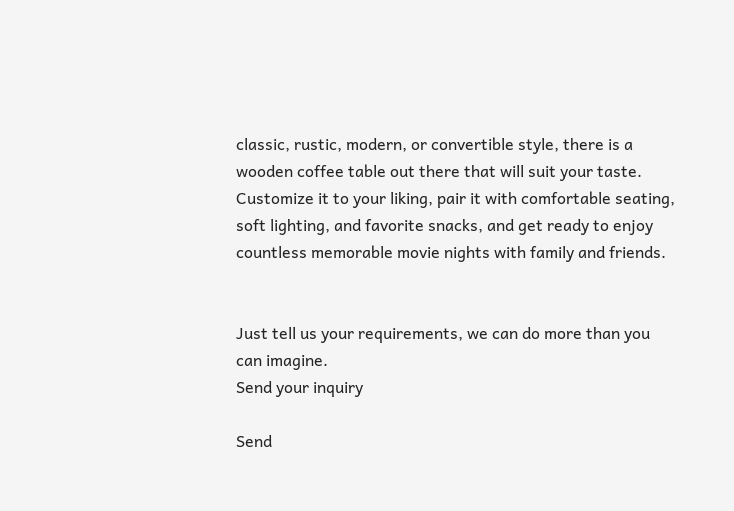classic, rustic, modern, or convertible style, there is a wooden coffee table out there that will suit your taste. Customize it to your liking, pair it with comfortable seating, soft lighting, and favorite snacks, and get ready to enjoy countless memorable movie nights with family and friends.


Just tell us your requirements, we can do more than you can imagine.
Send your inquiry

Send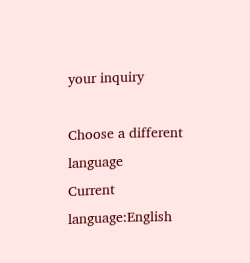your inquiry

Choose a different language
Current language:English